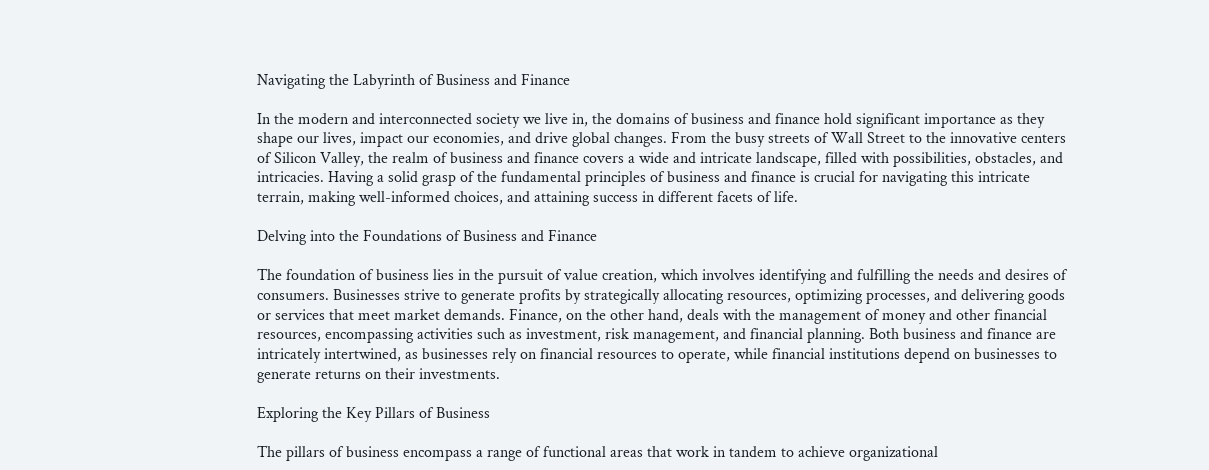Navigating the Labyrinth of Business and Finance

In the modern and interconnected society we live in, the domains of business and finance hold significant importance as they shape our lives, impact our economies, and drive global changes. From the busy streets of Wall Street to the innovative centers of Silicon Valley, the realm of business and finance covers a wide and intricate landscape, filled with possibilities, obstacles, and intricacies. Having a solid grasp of the fundamental principles of business and finance is crucial for navigating this intricate terrain, making well-informed choices, and attaining success in different facets of life.

Delving into the Foundations of Business and Finance

The foundation of business lies in the pursuit of value creation, which involves identifying and fulfilling the needs and desires of consumers. Businesses strive to generate profits by strategically allocating resources, optimizing processes, and delivering goods or services that meet market demands. Finance, on the other hand, deals with the management of money and other financial resources, encompassing activities such as investment, risk management, and financial planning. Both business and finance are intricately intertwined, as businesses rely on financial resources to operate, while financial institutions depend on businesses to generate returns on their investments.

Exploring the Key Pillars of Business

The pillars of business encompass a range of functional areas that work in tandem to achieve organizational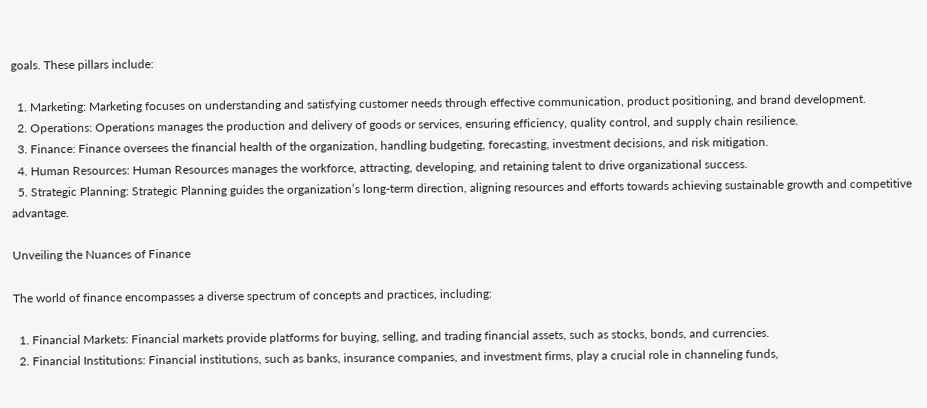goals. These pillars include:

  1. Marketing: Marketing focuses on understanding and satisfying customer needs through effective communication, product positioning, and brand development.
  2. Operations: Operations manages the production and delivery of goods or services, ensuring efficiency, quality control, and supply chain resilience.
  3. Finance: Finance oversees the financial health of the organization, handling budgeting, forecasting, investment decisions, and risk mitigation.
  4. Human Resources: Human Resources manages the workforce, attracting, developing, and retaining talent to drive organizational success.
  5. Strategic Planning: Strategic Planning guides the organization’s long-term direction, aligning resources and efforts towards achieving sustainable growth and competitive advantage.

Unveiling the Nuances of Finance

The world of finance encompasses a diverse spectrum of concepts and practices, including:

  1. Financial Markets: Financial markets provide platforms for buying, selling, and trading financial assets, such as stocks, bonds, and currencies.
  2. Financial Institutions: Financial institutions, such as banks, insurance companies, and investment firms, play a crucial role in channeling funds,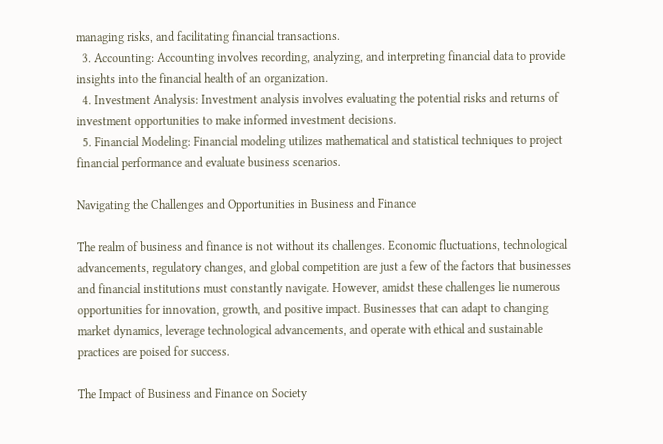managing risks, and facilitating financial transactions.
  3. Accounting: Accounting involves recording, analyzing, and interpreting financial data to provide insights into the financial health of an organization.
  4. Investment Analysis: Investment analysis involves evaluating the potential risks and returns of investment opportunities to make informed investment decisions.
  5. Financial Modeling: Financial modeling utilizes mathematical and statistical techniques to project financial performance and evaluate business scenarios.

Navigating the Challenges and Opportunities in Business and Finance

The realm of business and finance is not without its challenges. Economic fluctuations, technological advancements, regulatory changes, and global competition are just a few of the factors that businesses and financial institutions must constantly navigate. However, amidst these challenges lie numerous opportunities for innovation, growth, and positive impact. Businesses that can adapt to changing market dynamics, leverage technological advancements, and operate with ethical and sustainable practices are poised for success.

The Impact of Business and Finance on Society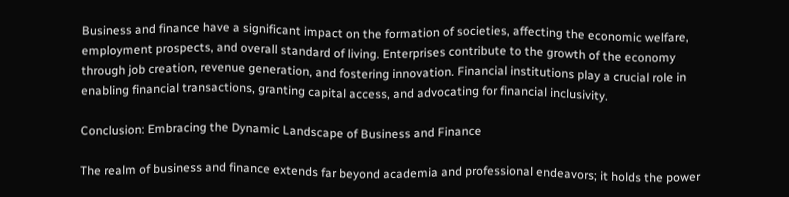Business and finance have a significant impact on the formation of societies, affecting the economic welfare, employment prospects, and overall standard of living. Enterprises contribute to the growth of the economy through job creation, revenue generation, and fostering innovation. Financial institutions play a crucial role in enabling financial transactions, granting capital access, and advocating for financial inclusivity.

Conclusion: Embracing the Dynamic Landscape of Business and Finance

The realm of business and finance extends far beyond academia and professional endeavors; it holds the power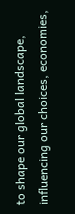to shape our global landscape, influencing our choices, economies,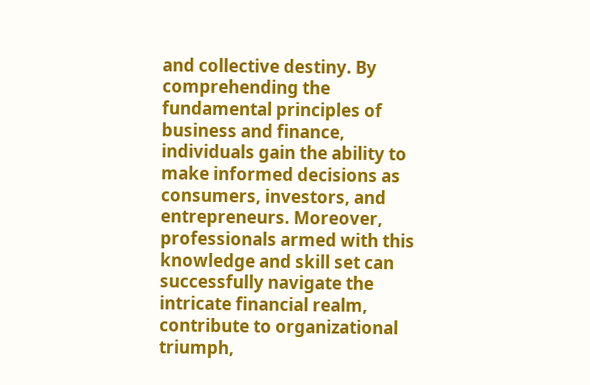and collective destiny. By comprehending the fundamental principles of business and finance, individuals gain the ability to make informed decisions as consumers, investors, and entrepreneurs. Moreover, professionals armed with this knowledge and skill set can successfully navigate the intricate financial realm, contribute to organizational triumph,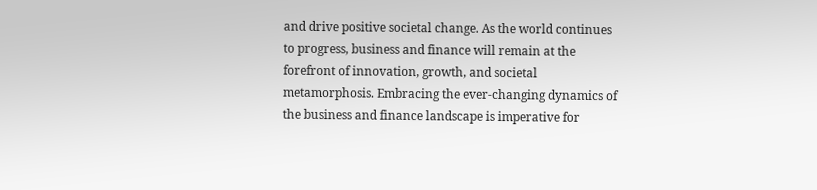and drive positive societal change. As the world continues to progress, business and finance will remain at the forefront of innovation, growth, and societal metamorphosis. Embracing the ever-changing dynamics of the business and finance landscape is imperative for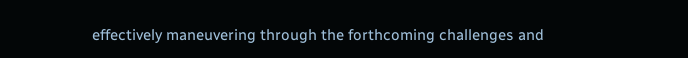effectively maneuvering through the forthcoming challenges and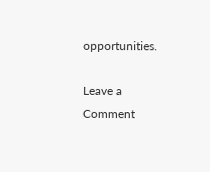opportunities.

Leave a Comment